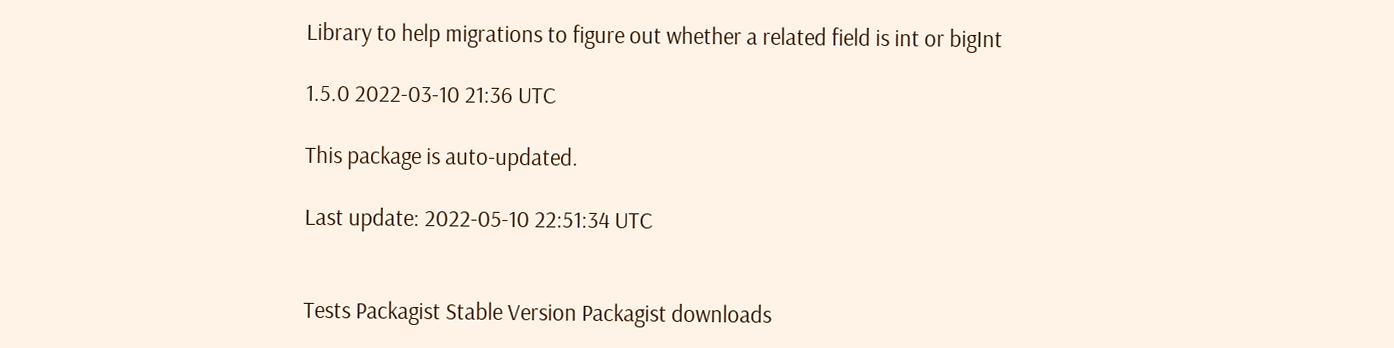Library to help migrations to figure out whether a related field is int or bigInt

1.5.0 2022-03-10 21:36 UTC

This package is auto-updated.

Last update: 2022-05-10 22:51:34 UTC


Tests Packagist Stable Version Packagist downloads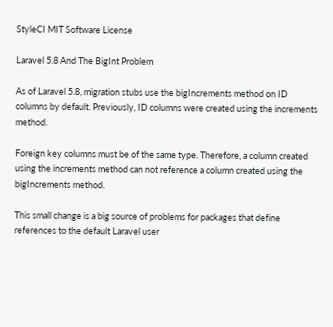StyleCI MIT Software License

Laravel 5.8 And The BigInt Problem

As of Laravel 5.8, migration stubs use the bigIncrements method on ID columns by default. Previously, ID columns were created using the increments method.

Foreign key columns must be of the same type. Therefore, a column created using the increments method can not reference a column created using the bigIncrements method.

This small change is a big source of problems for packages that define references to the default Laravel user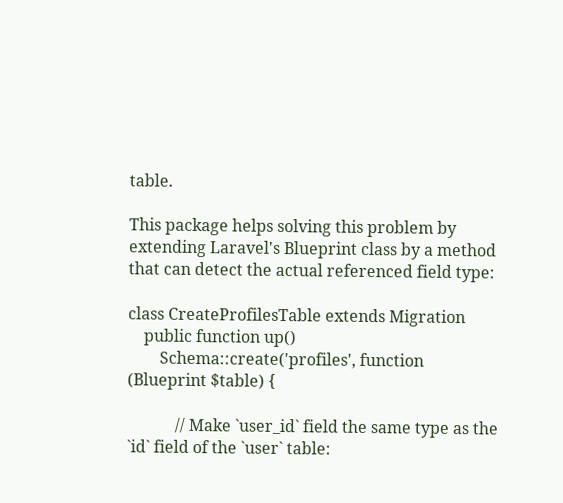table.

This package helps solving this problem by extending Laravel's Blueprint class by a method that can detect the actual referenced field type:

class CreateProfilesTable extends Migration
    public function up()
        Schema::create('profiles', function (Blueprint $table) {

            // Make `user_id` field the same type as the `id` field of the `user` table: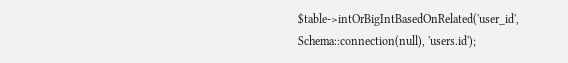$table->intOrBigIntBasedOnRelated('user_id', Schema::connection(null), 'users.id');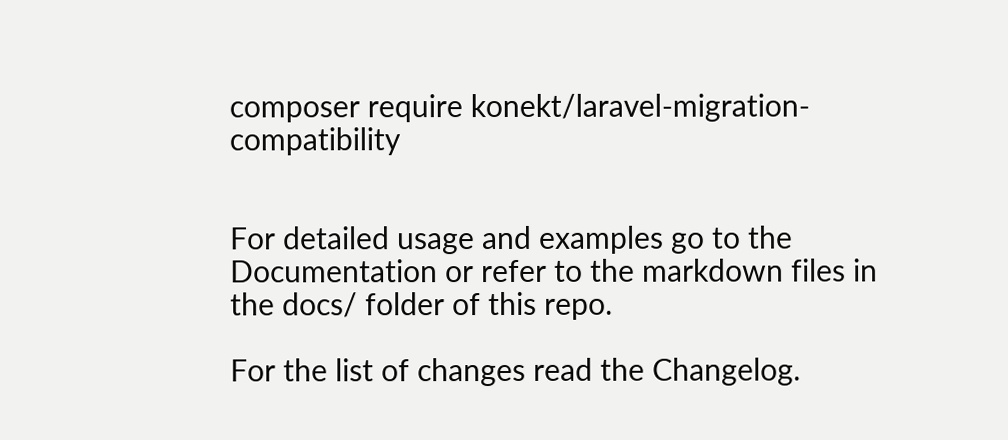composer require konekt/laravel-migration-compatibility


For detailed usage and examples go to the Documentation or refer to the markdown files in the docs/ folder of this repo.

For the list of changes read the Changelog.